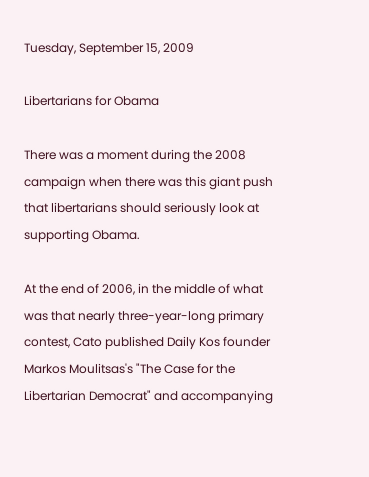Tuesday, September 15, 2009

Libertarians for Obama

There was a moment during the 2008 campaign when there was this giant push that libertarians should seriously look at supporting Obama.

At the end of 2006, in the middle of what was that nearly three-year-long primary contest, Cato published Daily Kos founder Markos Moulitsas's "The Case for the Libertarian Democrat" and accompanying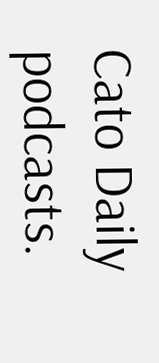Cato Daily podcasts.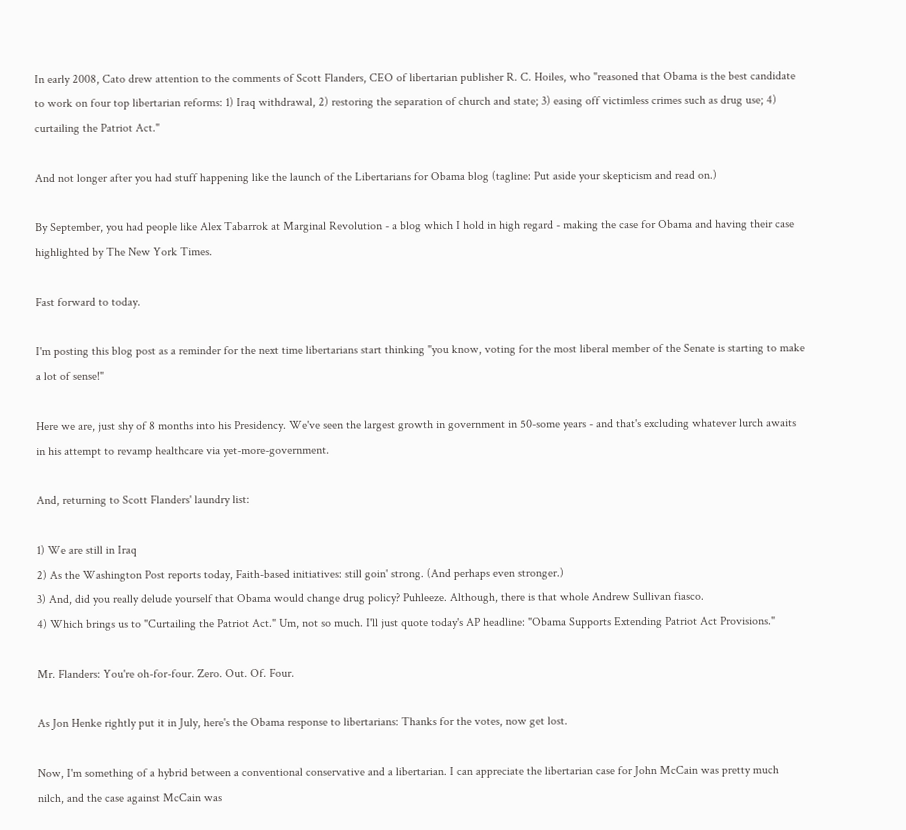In early 2008, Cato drew attention to the comments of Scott Flanders, CEO of libertarian publisher R. C. Hoiles, who "reasoned that Obama is the best candidate to work on four top libertarian reforms: 1) Iraq withdrawal, 2) restoring the separation of church and state; 3) easing off victimless crimes such as drug use; 4) curtailing the Patriot Act."

And not longer after you had stuff happening like the launch of the Libertarians for Obama blog (tagline: Put aside your skepticism and read on.)

By September, you had people like Alex Tabarrok at Marginal Revolution - a blog which I hold in high regard - making the case for Obama and having their case highlighted by The New York Times.

Fast forward to today.

I'm posting this blog post as a reminder for the next time libertarians start thinking "you know, voting for the most liberal member of the Senate is starting to make a lot of sense!"

Here we are, just shy of 8 months into his Presidency. We've seen the largest growth in government in 50-some years - and that's excluding whatever lurch awaits in his attempt to revamp healthcare via yet-more-government.

And, returning to Scott Flanders' laundry list:

1) We are still in Iraq
2) As the Washington Post reports today, Faith-based initiatives: still goin' strong. (And perhaps even stronger.)
3) And, did you really delude yourself that Obama would change drug policy? Puhleeze. Although, there is that whole Andrew Sullivan fiasco.
4) Which brings us to "Curtailing the Patriot Act." Um, not so much. I'll just quote today's AP headline: "Obama Supports Extending Patriot Act Provisions."

Mr. Flanders: You're oh-for-four. Zero. Out. Of. Four.

As Jon Henke rightly put it in July, here's the Obama response to libertarians: Thanks for the votes, now get lost.

Now, I'm something of a hybrid between a conventional conservative and a libertarian. I can appreciate the libertarian case for John McCain was pretty much nilch, and the case against McCain was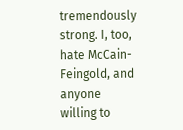tremendously strong. I, too, hate McCain-Feingold, and anyone willing to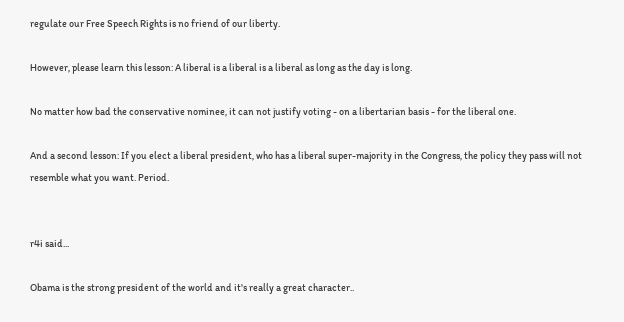regulate our Free Speech Rights is no friend of our liberty.

However, please learn this lesson: A liberal is a liberal is a liberal as long as the day is long.

No matter how bad the conservative nominee, it can not justify voting - on a libertarian basis - for the liberal one.

And a second lesson: If you elect a liberal president, who has a liberal super-majority in the Congress, the policy they pass will not resemble what you want. Period.


r4i said...

Obama is the strong president of the world and it's really a great character..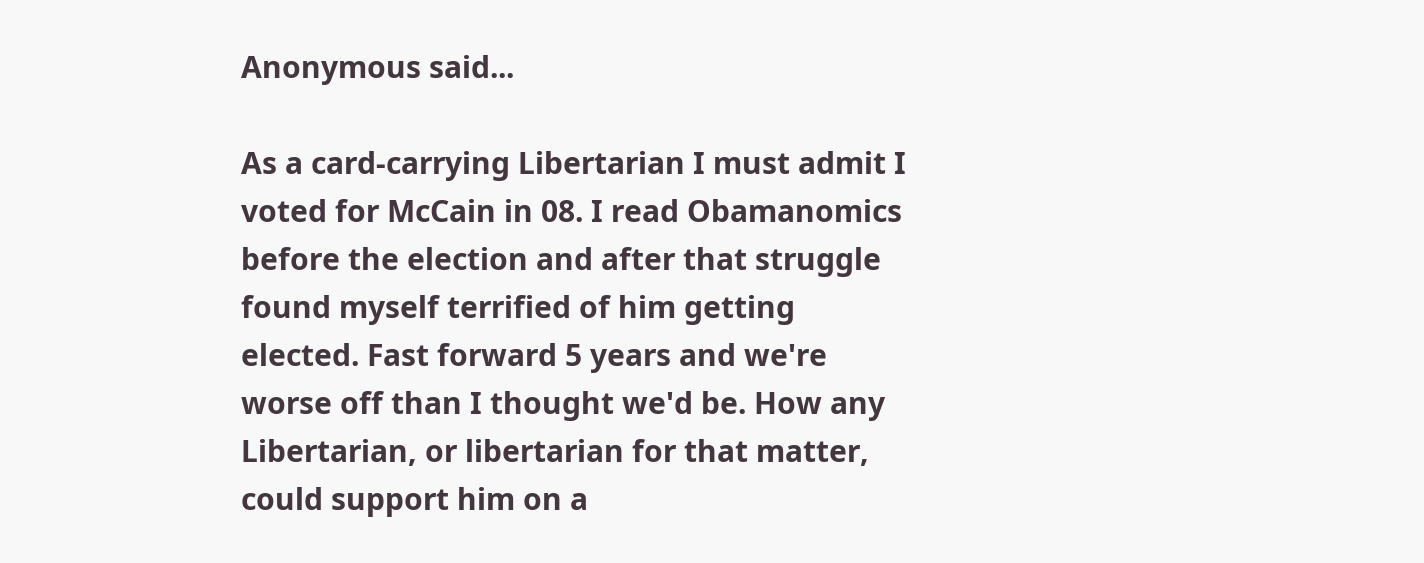Anonymous said...

As a card-carrying Libertarian I must admit I voted for McCain in 08. I read Obamanomics before the election and after that struggle found myself terrified of him getting elected. Fast forward 5 years and we're worse off than I thought we'd be. How any Libertarian, or libertarian for that matter, could support him on a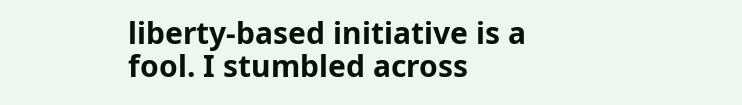liberty-based initiative is a fool. I stumbled across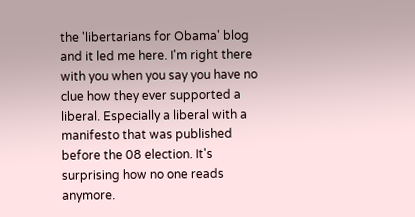the 'libertarians for Obama' blog and it led me here. I'm right there with you when you say you have no clue how they ever supported a liberal. Especially a liberal with a manifesto that was published before the 08 election. It's surprising how no one reads anymore.